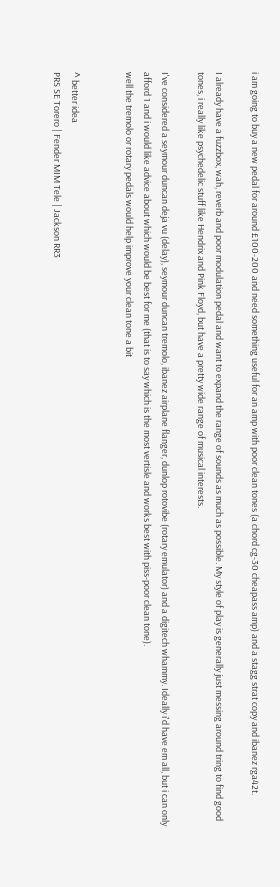i am going to buy a new pedal for around £100-200 and need something useful for an amp with poor clean tones (a chord cg-30 cheapass amp) and a stagg strat copy and ibanez rga42t.

I already have a fuzzbox, wah, reverb and poor modulation pedal and want to expand the range of sounds as much as possible. My style of play is generally just messing around tring to find good tones, i really like psychedelic stuff like Hendrix and Pink Floyd, but have a pretty wide range of musical interests.

I've considered a seymour duncan deja vu (delay), seymour duncan tremolo, ibanez airplane flanger, dunlop rotovibe (rotary emulator) and a digitech whammy. Ideally i'd have em all, but i can only afford 1 and i would like advice about which would be best for me (that is to say which is the most vertisle and works best with piss-poor clean tone).
well the tremolo or rotary pedals would help improve your clean tone a bit


^ better idea
PRS SE Torero | Fender MIM Tele | Jackson RR3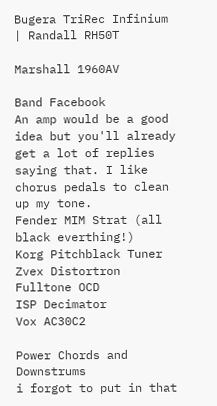Bugera TriRec Infinium | Randall RH50T

Marshall 1960AV

Band Facebook
An amp would be a good idea but you'll already get a lot of replies saying that. I like chorus pedals to clean up my tone.
Fender MIM Strat (all black everthing!)
Korg Pitchblack Tuner
Zvex Distortron
Fulltone OCD
ISP Decimator
Vox AC30C2

Power Chords and Downstrums
i forgot to put in that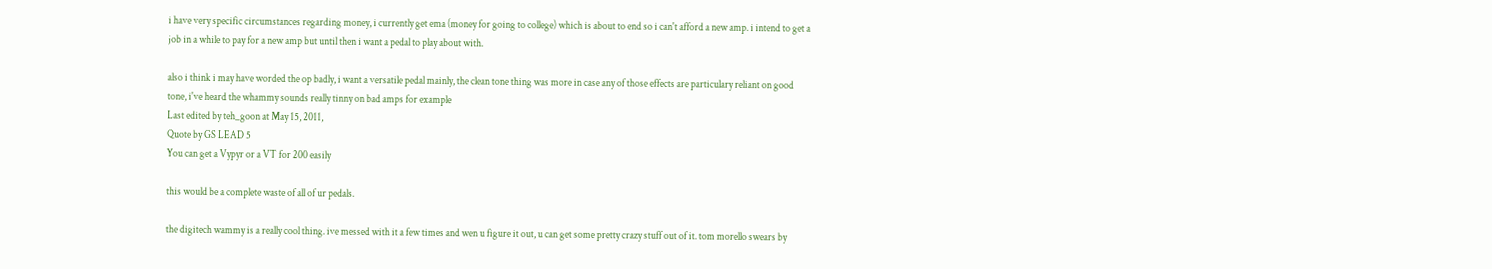i have very specific circumstances regarding money, i currently get ema (money for going to college) which is about to end so i can't afford a new amp. i intend to get a job in a while to pay for a new amp but until then i want a pedal to play about with.

also i think i may have worded the op badly, i want a versatile pedal mainly, the clean tone thing was more in case any of those effects are particulary reliant on good tone, i've heard the whammy sounds really tinny on bad amps for example
Last edited by teh_goon at May 15, 2011,
Quote by GS LEAD 5
You can get a Vypyr or a VT for 200 easily

this would be a complete waste of all of ur pedals.

the digitech wammy is a really cool thing. ive messed with it a few times and wen u figure it out, u can get some pretty crazy stuff out of it. tom morello swears by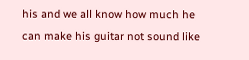his and we all know how much he can make his guitar not sound like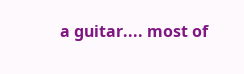a guitar.... most of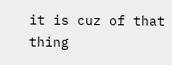it is cuz of that thing